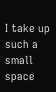I take up such a small space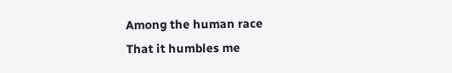Among the human race
That it humbles me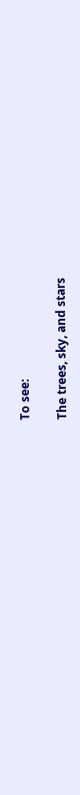To see:

The trees, sky, and stars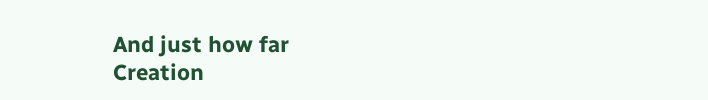And just how far
Creation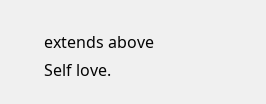extends above
Self love.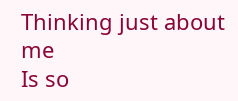Thinking just about me
Is so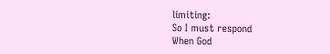limiting:
So I must respond
When God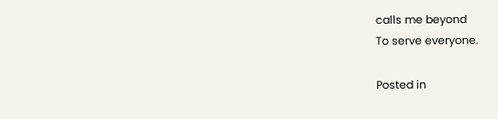calls me beyond
To serve everyone.

Posted in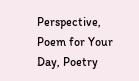Perspective, Poem for Your Day, Poetry